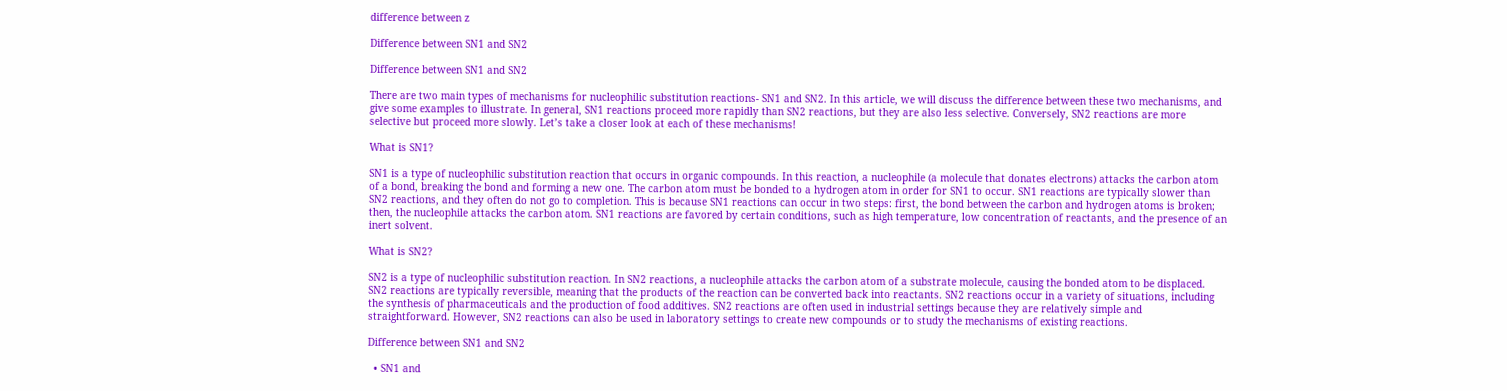difference between z

Difference between SN1 and SN2

Difference between SN1 and SN2

There are two main types of mechanisms for nucleophilic substitution reactions- SN1 and SN2. In this article, we will discuss the difference between these two mechanisms, and give some examples to illustrate. In general, SN1 reactions proceed more rapidly than SN2 reactions, but they are also less selective. Conversely, SN2 reactions are more selective but proceed more slowly. Let’s take a closer look at each of these mechanisms!

What is SN1?

SN1 is a type of nucleophilic substitution reaction that occurs in organic compounds. In this reaction, a nucleophile (a molecule that donates electrons) attacks the carbon atom of a bond, breaking the bond and forming a new one. The carbon atom must be bonded to a hydrogen atom in order for SN1 to occur. SN1 reactions are typically slower than SN2 reactions, and they often do not go to completion. This is because SN1 reactions can occur in two steps: first, the bond between the carbon and hydrogen atoms is broken; then, the nucleophile attacks the carbon atom. SN1 reactions are favored by certain conditions, such as high temperature, low concentration of reactants, and the presence of an inert solvent.

What is SN2?

SN2 is a type of nucleophilic substitution reaction. In SN2 reactions, a nucleophile attacks the carbon atom of a substrate molecule, causing the bonded atom to be displaced. SN2 reactions are typically reversible, meaning that the products of the reaction can be converted back into reactants. SN2 reactions occur in a variety of situations, including the synthesis of pharmaceuticals and the production of food additives. SN2 reactions are often used in industrial settings because they are relatively simple and straightforward. However, SN2 reactions can also be used in laboratory settings to create new compounds or to study the mechanisms of existing reactions.

Difference between SN1 and SN2

  • SN1 and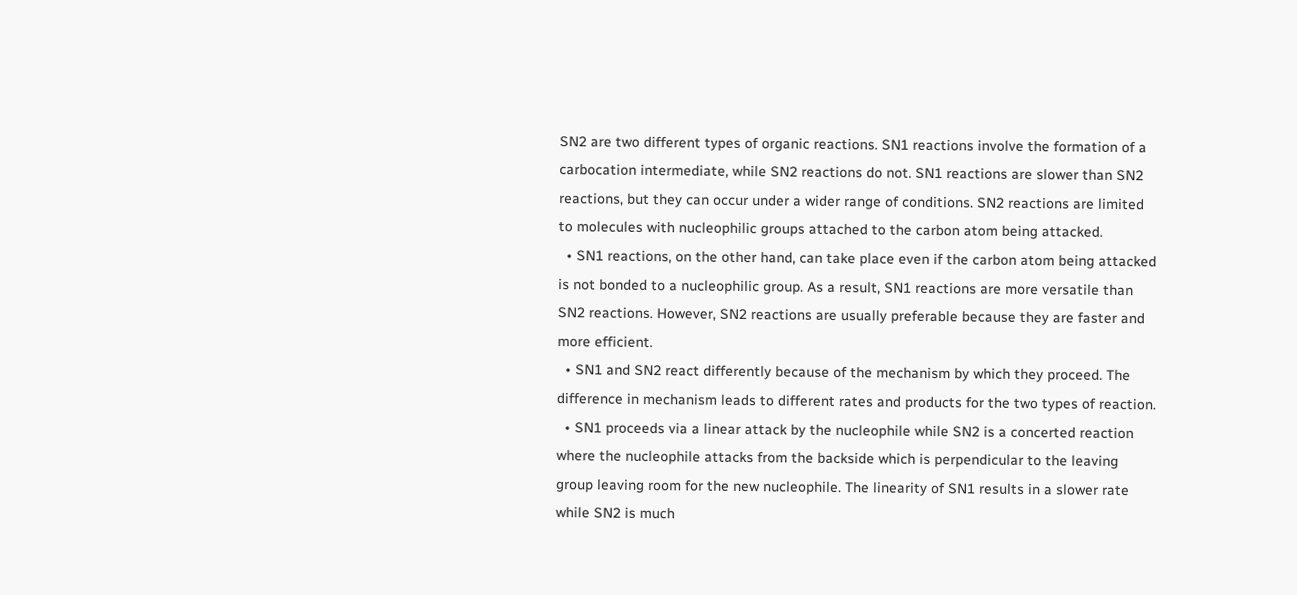SN2 are two different types of organic reactions. SN1 reactions involve the formation of a carbocation intermediate, while SN2 reactions do not. SN1 reactions are slower than SN2 reactions, but they can occur under a wider range of conditions. SN2 reactions are limited to molecules with nucleophilic groups attached to the carbon atom being attacked.
  • SN1 reactions, on the other hand, can take place even if the carbon atom being attacked is not bonded to a nucleophilic group. As a result, SN1 reactions are more versatile than SN2 reactions. However, SN2 reactions are usually preferable because they are faster and more efficient.
  • SN1 and SN2 react differently because of the mechanism by which they proceed. The difference in mechanism leads to different rates and products for the two types of reaction.
  • SN1 proceeds via a linear attack by the nucleophile while SN2 is a concerted reaction where the nucleophile attacks from the backside which is perpendicular to the leaving group leaving room for the new nucleophile. The linearity of SN1 results in a slower rate while SN2 is much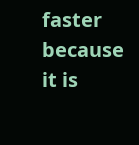faster because it is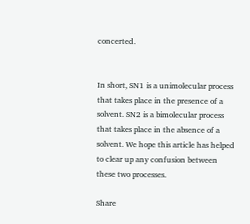concerted.


In short, SN1 is a unimolecular process that takes place in the presence of a solvent. SN2 is a bimolecular process that takes place in the absence of a solvent. We hope this article has helped to clear up any confusion between these two processes.

Share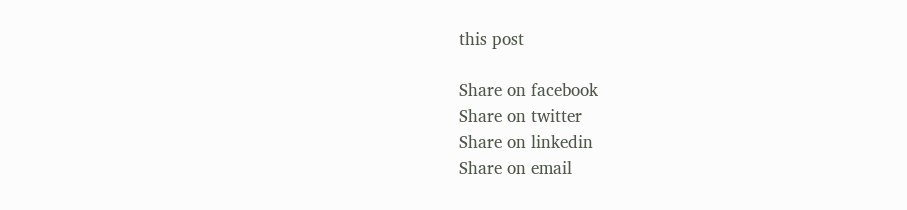this post

Share on facebook
Share on twitter
Share on linkedin
Share on email